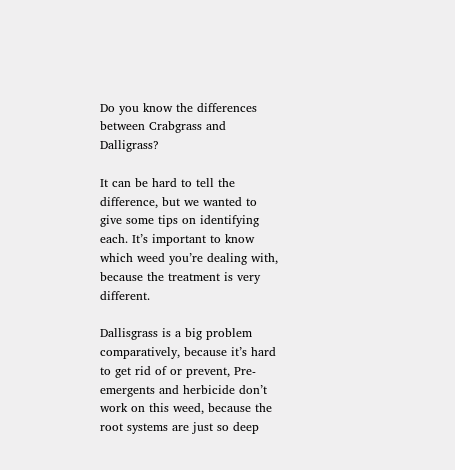Do you know the differences between Crabgrass and Dalligrass?

It can be hard to tell the difference, but we wanted to give some tips on identifying each. It’s important to know which weed you’re dealing with, because the treatment is very different.

Dallisgrass is a big problem comparatively, because it’s hard to get rid of or prevent, Pre-emergents and herbicide don’t work on this weed, because the root systems are just so deep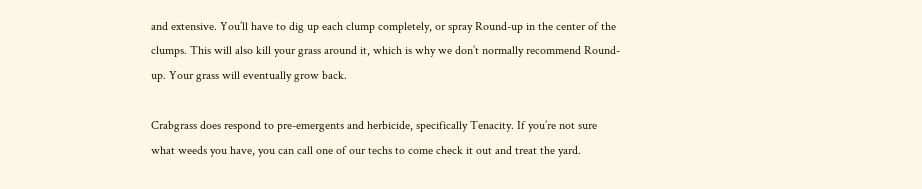and extensive. You’ll have to dig up each clump completely, or spray Round-up in the center of the clumps. This will also kill your grass around it, which is why we don’t normally recommend Round-up. Your grass will eventually grow back.

Crabgrass does respond to pre-emergents and herbicide, specifically Tenacity. If you’re not sure what weeds you have, you can call one of our techs to come check it out and treat the yard.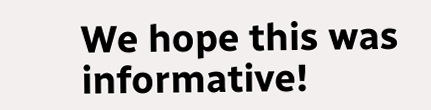We hope this was informative!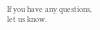If you have any questions, let us know.